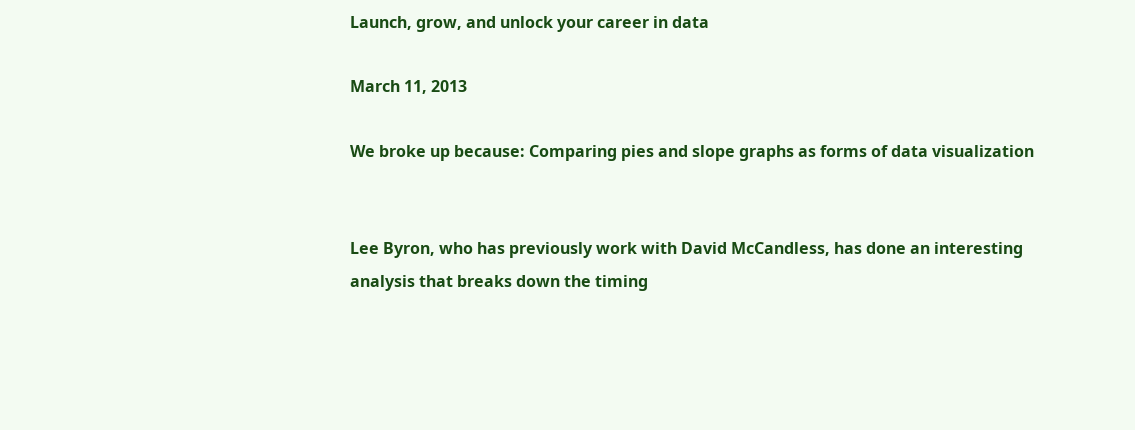Launch, grow, and unlock your career in data

March 11, 2013

We broke up because: Comparing pies and slope graphs as forms of data visualization


Lee Byron, who has previously work with David McCandless, has done an interesting analysis that breaks down the timing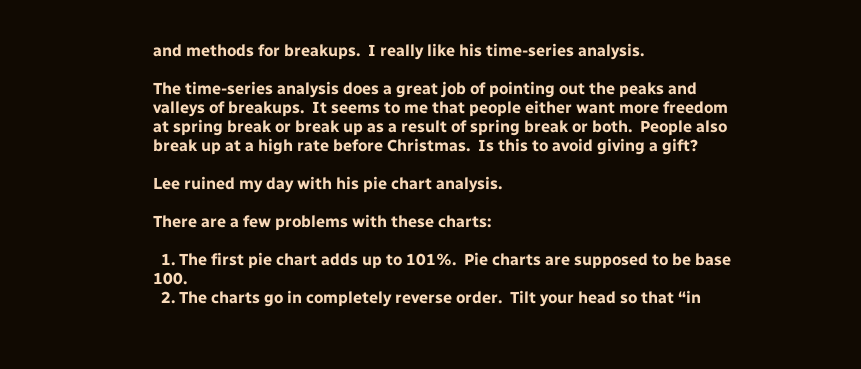and methods for breakups.  I really like his time-series analysis.

The time-series analysis does a great job of pointing out the peaks and valleys of breakups.  It seems to me that people either want more freedom at spring break or break up as a result of spring break or both.  People also break up at a high rate before Christmas.  Is this to avoid giving a gift?

Lee ruined my day with his pie chart analysis.

There are a few problems with these charts:

  1. The first pie chart adds up to 101%.  Pie charts are supposed to be base 100.
  2. The charts go in completely reverse order.  Tilt your head so that “in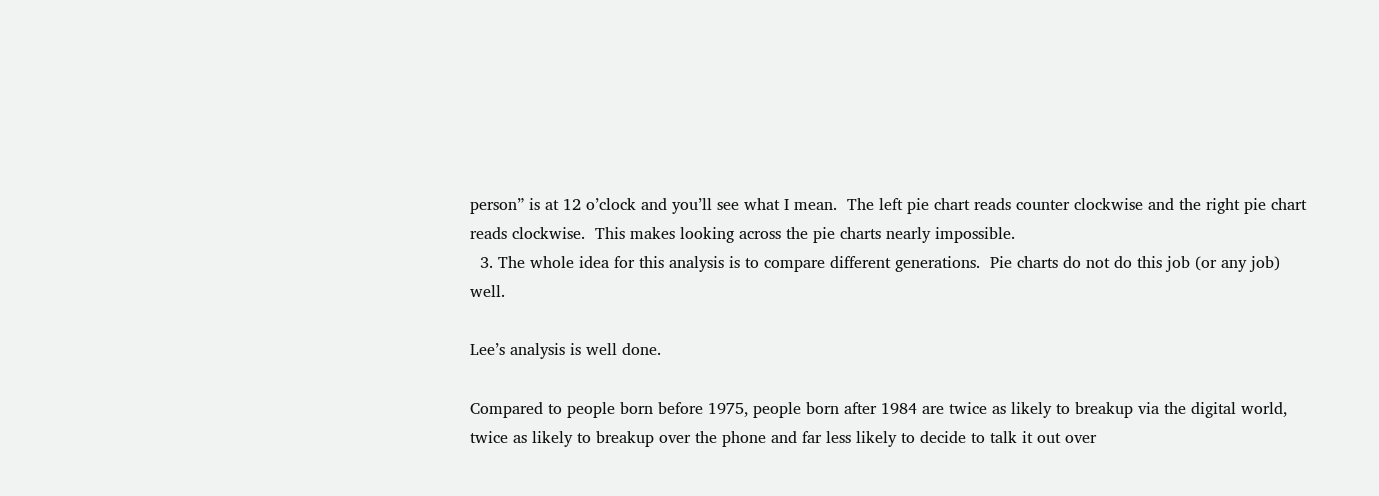person” is at 12 o’clock and you’ll see what I mean.  The left pie chart reads counter clockwise and the right pie chart reads clockwise.  This makes looking across the pie charts nearly impossible.
  3. The whole idea for this analysis is to compare different generations.  Pie charts do not do this job (or any job) well.

Lee’s analysis is well done.

Compared to people born before 1975, people born after 1984 are twice as likely to breakup via the digital world, twice as likely to breakup over the phone and far less likely to decide to talk it out over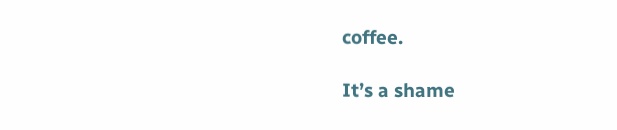coffee.

It’s a shame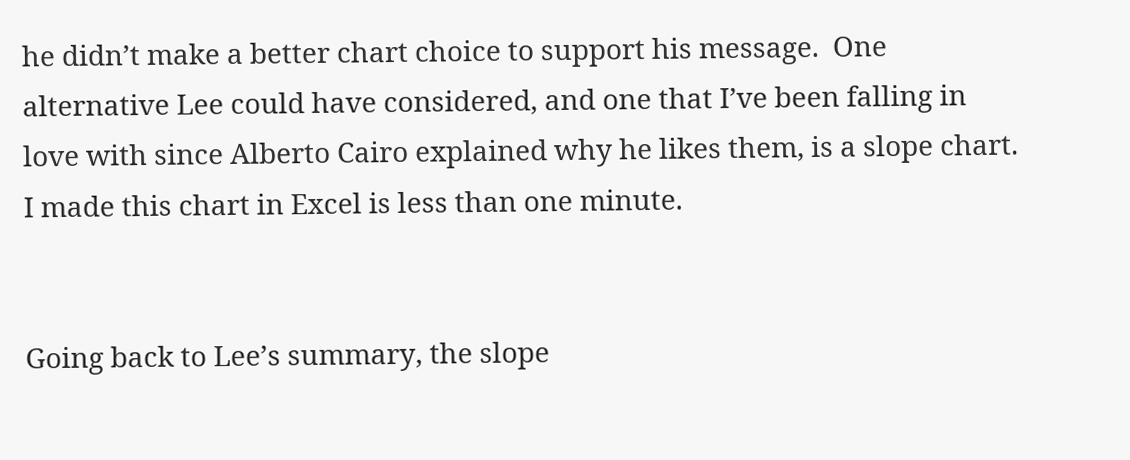he didn’t make a better chart choice to support his message.  One alternative Lee could have considered, and one that I’ve been falling in love with since Alberto Cairo explained why he likes them, is a slope chart.  I made this chart in Excel is less than one minute.


Going back to Lee’s summary, the slope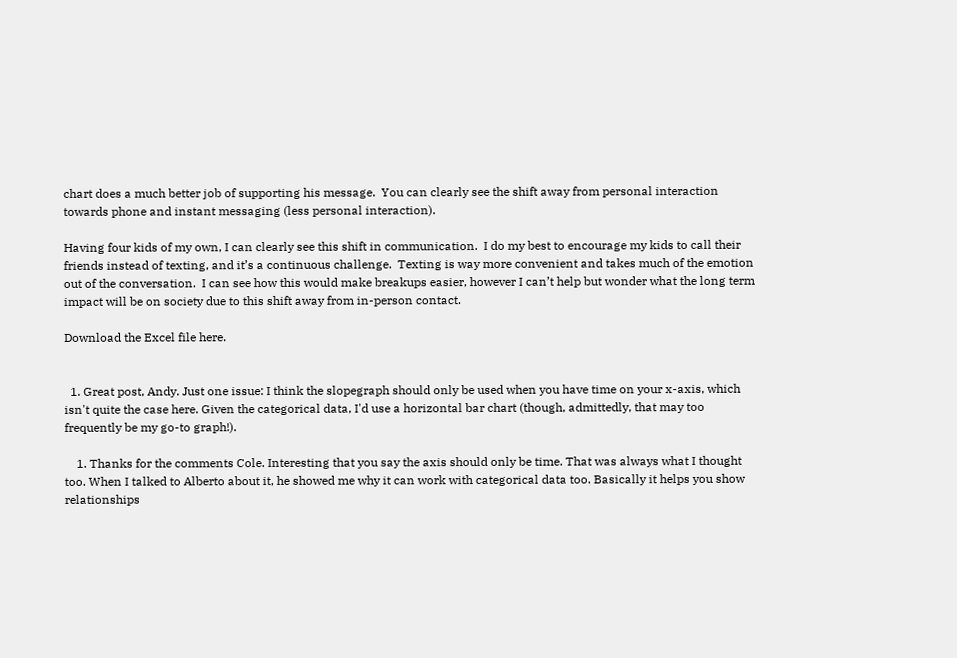chart does a much better job of supporting his message.  You can clearly see the shift away from personal interaction towards phone and instant messaging (less personal interaction).

Having four kids of my own, I can clearly see this shift in communication.  I do my best to encourage my kids to call their friends instead of texting, and it’s a continuous challenge.  Texting is way more convenient and takes much of the emotion out of the conversation.  I can see how this would make breakups easier, however I can’t help but wonder what the long term impact will be on society due to this shift away from in-person contact.

Download the Excel file here.


  1. Great post, Andy. Just one issue: I think the slopegraph should only be used when you have time on your x-axis, which isn't quite the case here. Given the categorical data, I'd use a horizontal bar chart (though, admittedly, that may too frequently be my go-to graph!).

    1. Thanks for the comments Cole. Interesting that you say the axis should only be time. That was always what I thought too. When I talked to Alberto about it, he showed me why it can work with categorical data too. Basically it helps you show relationships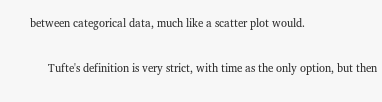between categorical data, much like a scatter plot would.

      Tufte's definition is very strict, with time as the only option, but then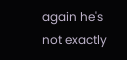again he's not exactly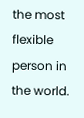the most flexible person in the world.